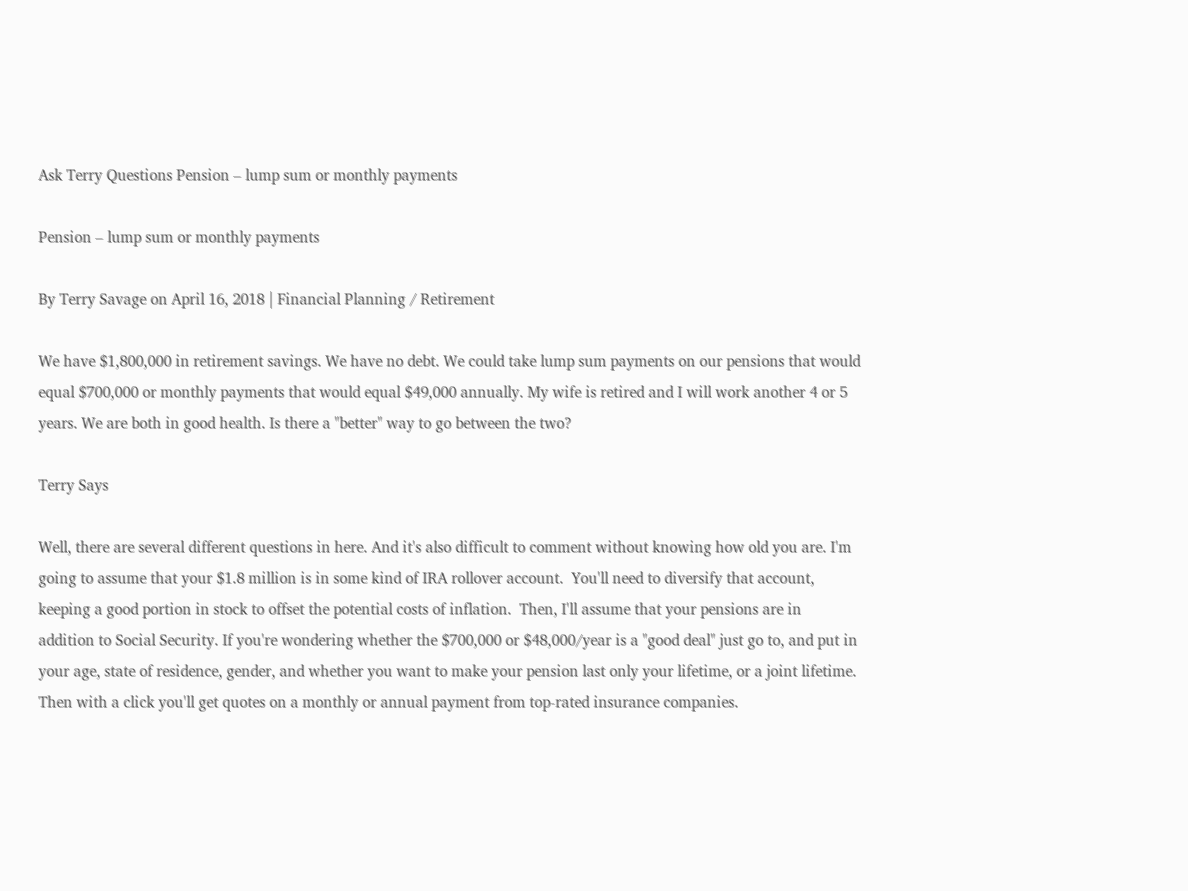Ask Terry Questions Pension – lump sum or monthly payments

Pension – lump sum or monthly payments

By Terry Savage on April 16, 2018 | Financial Planning / Retirement

We have $1,800,000 in retirement savings. We have no debt. We could take lump sum payments on our pensions that would equal $700,000 or monthly payments that would equal $49,000 annually. My wife is retired and I will work another 4 or 5 years. We are both in good health. Is there a "better" way to go between the two?

Terry Says

Well, there are several different questions in here. And it's also difficult to comment without knowing how old you are. I'm going to assume that your $1.8 million is in some kind of IRA rollover account.  You'll need to diversify that account, keeping a good portion in stock to offset the potential costs of inflation.  Then, I'll assume that your pensions are in addition to Social Security. If you're wondering whether the $700,000 or $48,000/year is a "good deal" just go to, and put in your age, state of residence, gender, and whether you want to make your pension last only your lifetime, or a joint lifetime.  Then with a click you'll get quotes on a monthly or annual payment from top-rated insurance companies.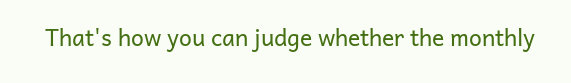That's how you can judge whether the monthly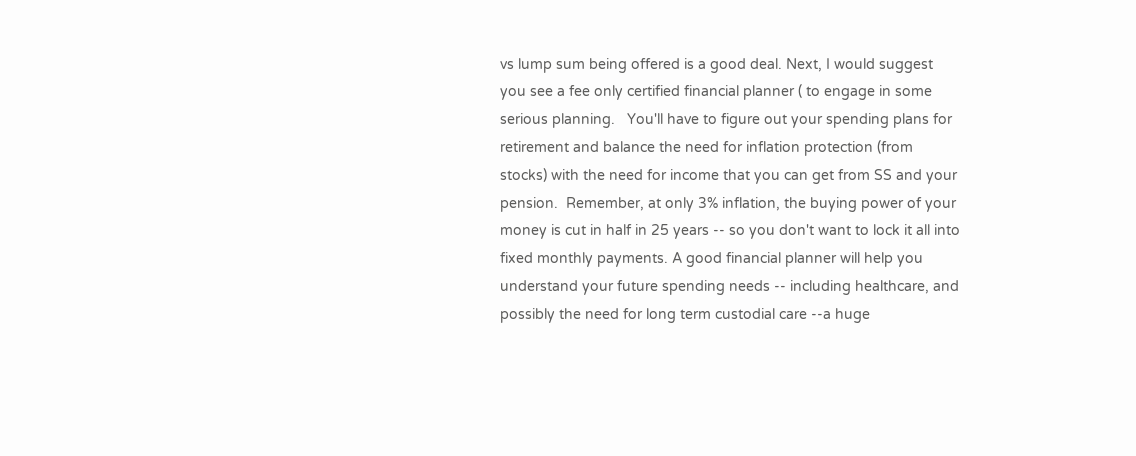vs lump sum being offered is a good deal. Next, I would suggest you see a fee only certified financial planner ( to engage in some serious planning.   You'll have to figure out your spending plans for retirement and balance the need for inflation protection (from stocks) with the need for income that you can get from SS and your pension.  Remember, at only 3% inflation, the buying power of your money is cut in half in 25 years -- so you don't want to lock it all into fixed monthly payments. A good financial planner will help you understand your future spending needs -- including healthcare, and possibly the need for long term custodial care --a huge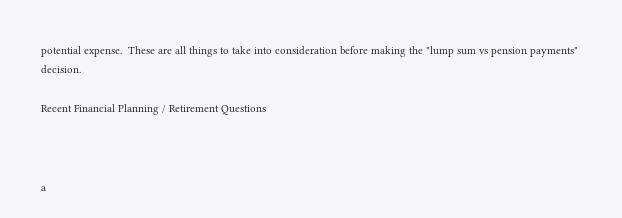potential expense.  These are all things to take into consideration before making the "lump sum vs pension payments" decision.

Recent Financial Planning / Retirement Questions



a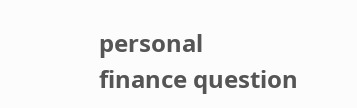personal
finance question